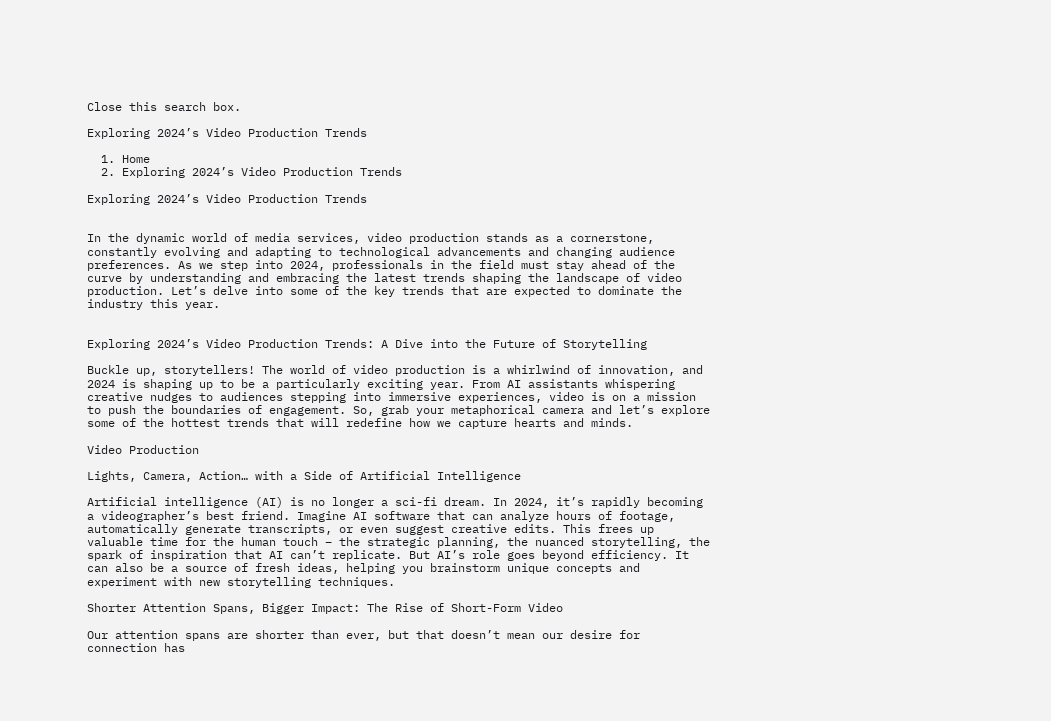Close this search box.

Exploring 2024’s Video Production Trends

  1. Home
  2. Exploring 2024’s Video Production Trends

Exploring 2024’s Video Production Trends


In the dynamic world of media services, video production stands as a cornerstone, constantly evolving and adapting to technological advancements and changing audience preferences. As we step into 2024, professionals in the field must stay ahead of the curve by understanding and embracing the latest trends shaping the landscape of video production. Let’s delve into some of the key trends that are expected to dominate the industry this year.


Exploring 2024’s Video Production Trends: A Dive into the Future of Storytelling

Buckle up, storytellers! The world of video production is a whirlwind of innovation, and 2024 is shaping up to be a particularly exciting year. From AI assistants whispering creative nudges to audiences stepping into immersive experiences, video is on a mission to push the boundaries of engagement. So, grab your metaphorical camera and let’s explore some of the hottest trends that will redefine how we capture hearts and minds.

Video Production

Lights, Camera, Action… with a Side of Artificial Intelligence

Artificial intelligence (AI) is no longer a sci-fi dream. In 2024, it’s rapidly becoming a videographer’s best friend. Imagine AI software that can analyze hours of footage, automatically generate transcripts, or even suggest creative edits. This frees up valuable time for the human touch – the strategic planning, the nuanced storytelling, the spark of inspiration that AI can’t replicate. But AI’s role goes beyond efficiency. It can also be a source of fresh ideas, helping you brainstorm unique concepts and experiment with new storytelling techniques.

Shorter Attention Spans, Bigger Impact: The Rise of Short-Form Video

Our attention spans are shorter than ever, but that doesn’t mean our desire for connection has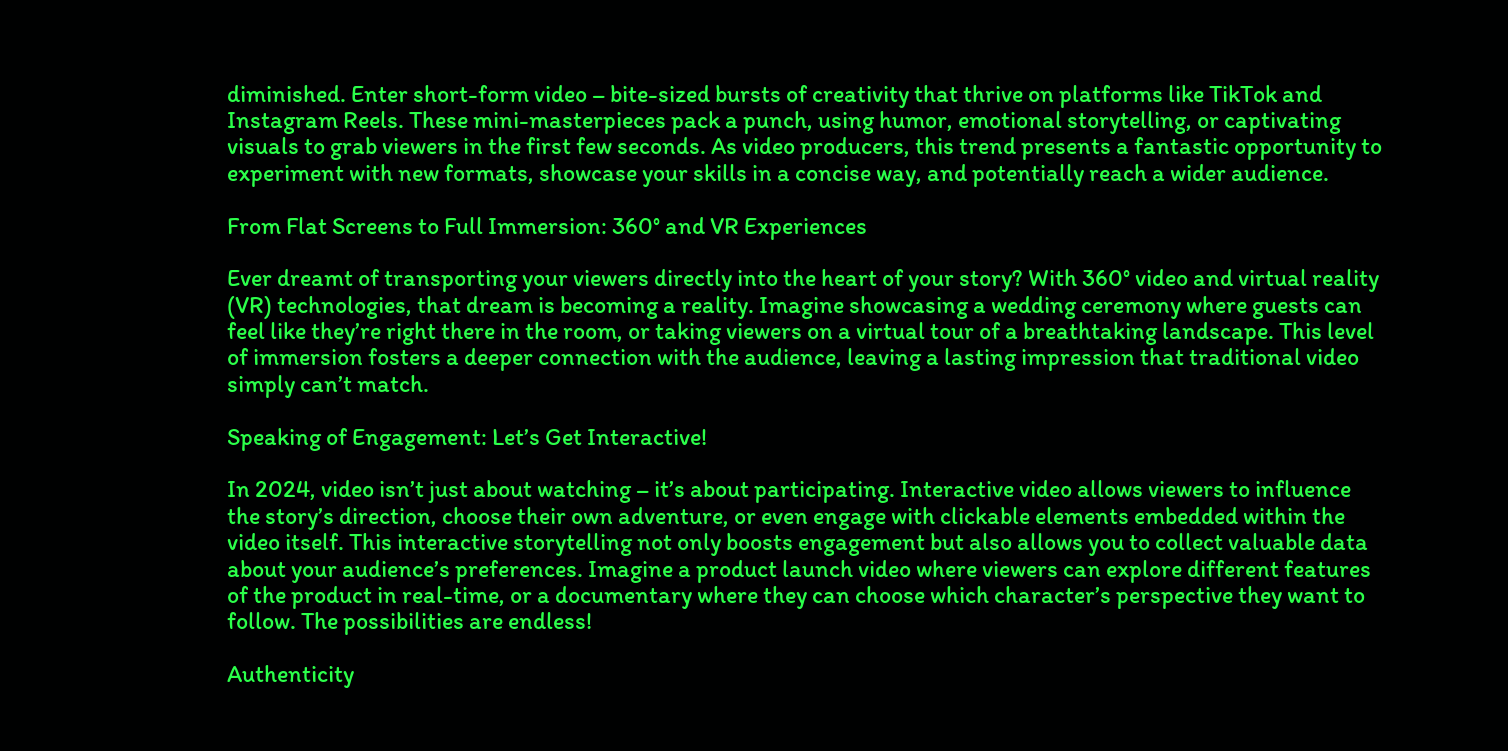diminished. Enter short-form video – bite-sized bursts of creativity that thrive on platforms like TikTok and Instagram Reels. These mini-masterpieces pack a punch, using humor, emotional storytelling, or captivating visuals to grab viewers in the first few seconds. As video producers, this trend presents a fantastic opportunity to experiment with new formats, showcase your skills in a concise way, and potentially reach a wider audience.

From Flat Screens to Full Immersion: 360° and VR Experiences

Ever dreamt of transporting your viewers directly into the heart of your story? With 360° video and virtual reality (VR) technologies, that dream is becoming a reality. Imagine showcasing a wedding ceremony where guests can feel like they’re right there in the room, or taking viewers on a virtual tour of a breathtaking landscape. This level of immersion fosters a deeper connection with the audience, leaving a lasting impression that traditional video simply can’t match.

Speaking of Engagement: Let’s Get Interactive!

In 2024, video isn’t just about watching – it’s about participating. Interactive video allows viewers to influence the story’s direction, choose their own adventure, or even engage with clickable elements embedded within the video itself. This interactive storytelling not only boosts engagement but also allows you to collect valuable data about your audience’s preferences. Imagine a product launch video where viewers can explore different features of the product in real-time, or a documentary where they can choose which character’s perspective they want to follow. The possibilities are endless!

Authenticity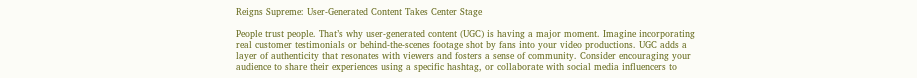Reigns Supreme: User-Generated Content Takes Center Stage

People trust people. That’s why user-generated content (UGC) is having a major moment. Imagine incorporating real customer testimonials or behind-the-scenes footage shot by fans into your video productions. UGC adds a layer of authenticity that resonates with viewers and fosters a sense of community. Consider encouraging your audience to share their experiences using a specific hashtag, or collaborate with social media influencers to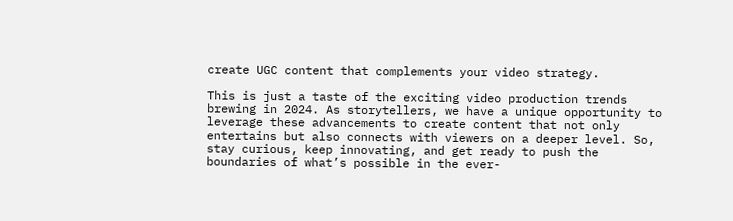create UGC content that complements your video strategy.

This is just a taste of the exciting video production trends brewing in 2024. As storytellers, we have a unique opportunity to leverage these advancements to create content that not only entertains but also connects with viewers on a deeper level. So, stay curious, keep innovating, and get ready to push the boundaries of what’s possible in the ever-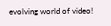evolving world of video!